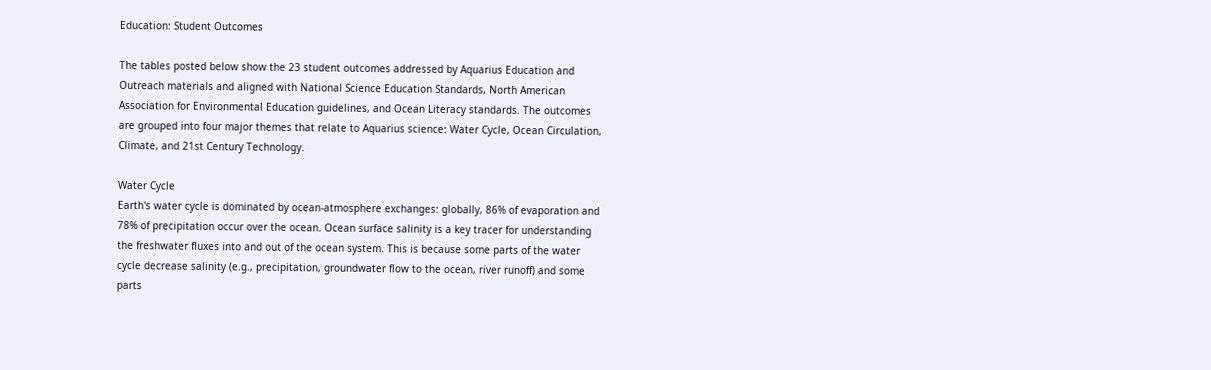Education: Student Outcomes

The tables posted below show the 23 student outcomes addressed by Aquarius Education and Outreach materials and aligned with National Science Education Standards, North American Association for Environmental Education guidelines, and Ocean Literacy standards. The outcomes are grouped into four major themes that relate to Aquarius science: Water Cycle, Ocean Circulation, Climate, and 21st Century Technology.

Water Cycle
Earth's water cycle is dominated by ocean-atmosphere exchanges: globally, 86% of evaporation and 78% of precipitation occur over the ocean. Ocean surface salinity is a key tracer for understanding the freshwater fluxes into and out of the ocean system. This is because some parts of the water cycle decrease salinity (e.g., precipitation, groundwater flow to the ocean, river runoff) and some parts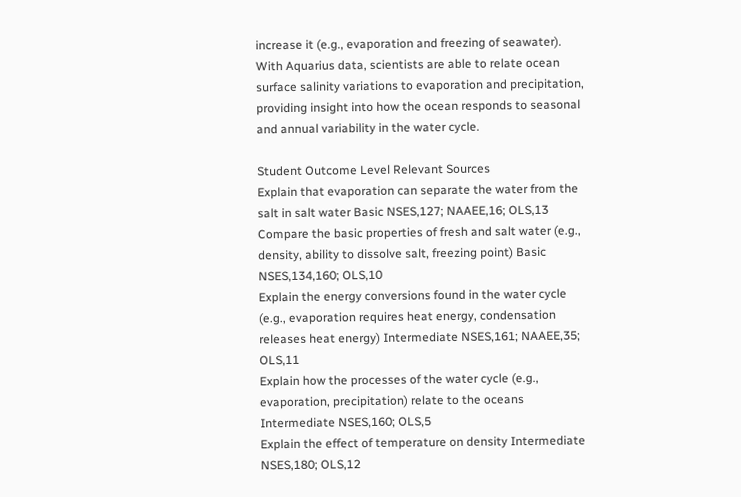increase it (e.g., evaporation and freezing of seawater). With Aquarius data, scientists are able to relate ocean surface salinity variations to evaporation and precipitation, providing insight into how the ocean responds to seasonal and annual variability in the water cycle.

Student Outcome Level Relevant Sources
Explain that evaporation can separate the water from the salt in salt water Basic NSES,127; NAAEE,16; OLS,13
Compare the basic properties of fresh and salt water (e.g., density, ability to dissolve salt, freezing point) Basic NSES,134,160; OLS,10
Explain the energy conversions found in the water cycle (e.g., evaporation requires heat energy, condensation releases heat energy) Intermediate NSES,161; NAAEE,35; OLS,11
Explain how the processes of the water cycle (e.g., evaporation, precipitation) relate to the oceans Intermediate NSES,160; OLS,5
Explain the effect of temperature on density Intermediate NSES,180; OLS,12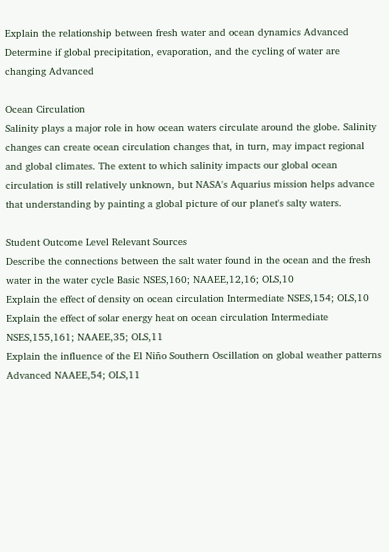Explain the relationship between fresh water and ocean dynamics Advanced
Determine if global precipitation, evaporation, and the cycling of water are changing Advanced

Ocean Circulation
Salinity plays a major role in how ocean waters circulate around the globe. Salinity changes can create ocean circulation changes that, in turn, may impact regional and global climates. The extent to which salinity impacts our global ocean circulation is still relatively unknown, but NASA's Aquarius mission helps advance that understanding by painting a global picture of our planet's salty waters.

Student Outcome Level Relevant Sources
Describe the connections between the salt water found in the ocean and the fresh water in the water cycle Basic NSES,160; NAAEE,12,16; OLS,10
Explain the effect of density on ocean circulation Intermediate NSES,154; OLS,10
Explain the effect of solar energy heat on ocean circulation Intermediate NSES,155,161; NAAEE,35; OLS,11
Explain the influence of the El Niño Southern Oscillation on global weather patterns Advanced NAAEE,54; OLS,11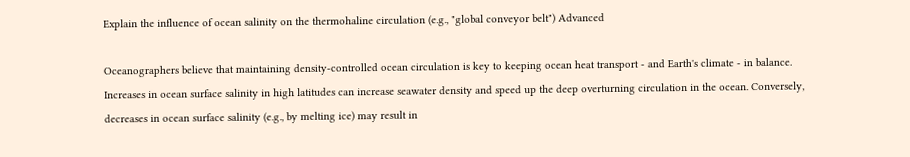Explain the influence of ocean salinity on the thermohaline circulation (e.g., "global conveyor belt") Advanced

Oceanographers believe that maintaining density-controlled ocean circulation is key to keeping ocean heat transport - and Earth's climate - in balance. Increases in ocean surface salinity in high latitudes can increase seawater density and speed up the deep overturning circulation in the ocean. Conversely, decreases in ocean surface salinity (e.g., by melting ice) may result in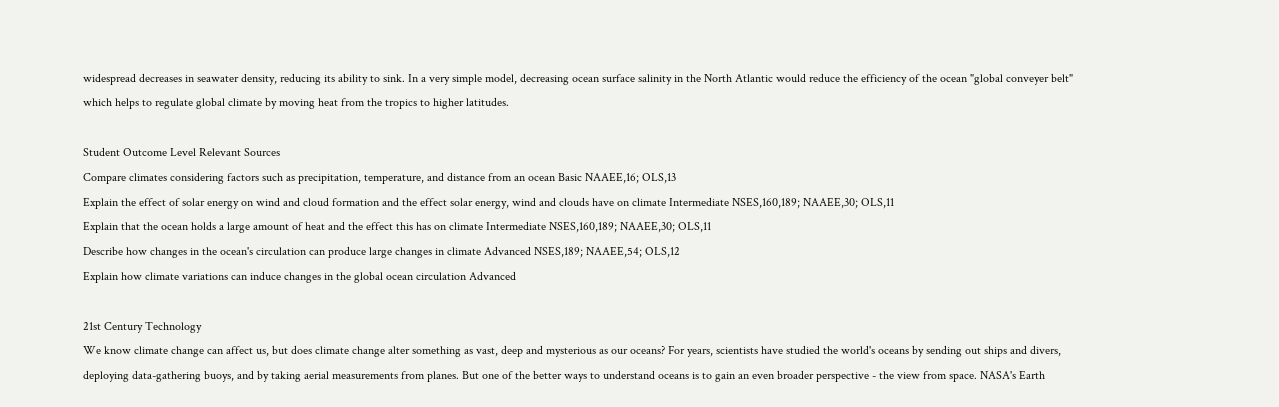widespread decreases in seawater density, reducing its ability to sink. In a very simple model, decreasing ocean surface salinity in the North Atlantic would reduce the efficiency of the ocean "global conveyer belt" which helps to regulate global climate by moving heat from the tropics to higher latitudes.

Student Outcome Level Relevant Sources
Compare climates considering factors such as precipitation, temperature, and distance from an ocean Basic NAAEE,16; OLS,13
Explain the effect of solar energy on wind and cloud formation and the effect solar energy, wind and clouds have on climate Intermediate NSES,160,189; NAAEE,30; OLS,11
Explain that the ocean holds a large amount of heat and the effect this has on climate Intermediate NSES,160,189; NAAEE,30; OLS,11
Describe how changes in the ocean's circulation can produce large changes in climate Advanced NSES,189; NAAEE,54; OLS,12
Explain how climate variations can induce changes in the global ocean circulation Advanced

21st Century Technology
We know climate change can affect us, but does climate change alter something as vast, deep and mysterious as our oceans? For years, scientists have studied the world's oceans by sending out ships and divers, deploying data-gathering buoys, and by taking aerial measurements from planes. But one of the better ways to understand oceans is to gain an even broader perspective - the view from space. NASA's Earth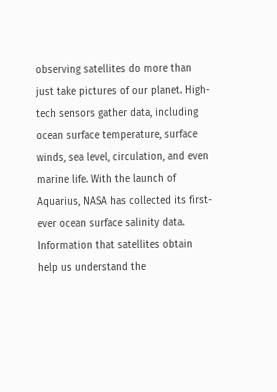observing satellites do more than just take pictures of our planet. High-tech sensors gather data, including ocean surface temperature, surface winds, sea level, circulation, and even marine life. With the launch of Aquarius, NASA has collected its first-ever ocean surface salinity data. Information that satellites obtain help us understand the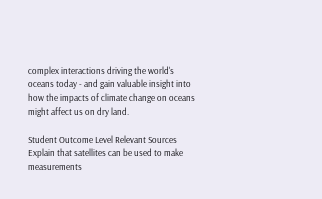complex interactions driving the world's oceans today - and gain valuable insight into how the impacts of climate change on oceans might affect us on dry land.

Student Outcome Level Relevant Sources
Explain that satellites can be used to make measurements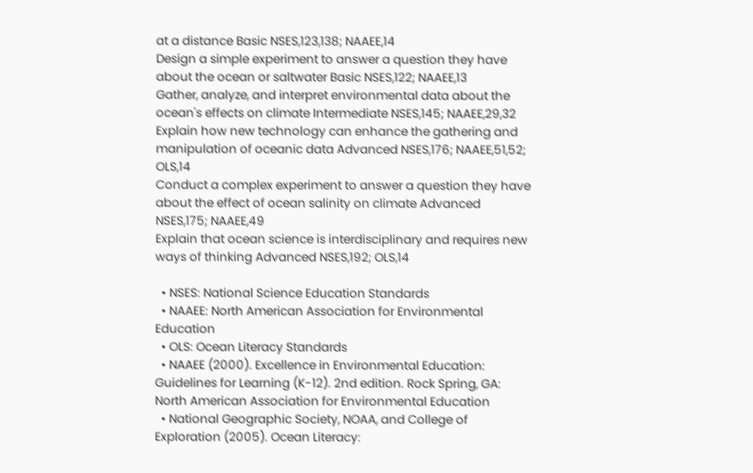at a distance Basic NSES,123,138; NAAEE,14
Design a simple experiment to answer a question they have about the ocean or saltwater Basic NSES,122; NAAEE,13
Gather, analyze, and interpret environmental data about the ocean's effects on climate Intermediate NSES,145; NAAEE,29,32
Explain how new technology can enhance the gathering and manipulation of oceanic data Advanced NSES,176; NAAEE,51,52; OLS,14
Conduct a complex experiment to answer a question they have about the effect of ocean salinity on climate Advanced NSES,175; NAAEE,49
Explain that ocean science is interdisciplinary and requires new ways of thinking Advanced NSES,192; OLS,14

  • NSES: National Science Education Standards
  • NAAEE: North American Association for Environmental Education
  • OLS: Ocean Literacy Standards
  • NAAEE (2000). Excellence in Environmental Education: Guidelines for Learning (K-12). 2nd edition. Rock Spring, GA: North American Association for Environmental Education
  • National Geographic Society, NOAA, and College of Exploration (2005). Ocean Literacy: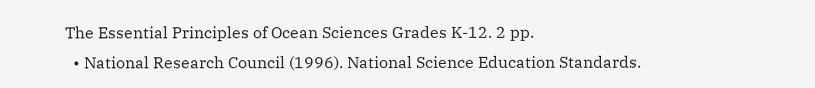The Essential Principles of Ocean Sciences Grades K-12. 2 pp.
  • National Research Council (1996). National Science Education Standards.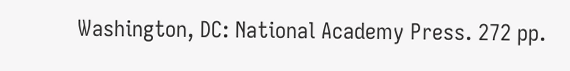Washington, DC: National Academy Press. 272 pp.